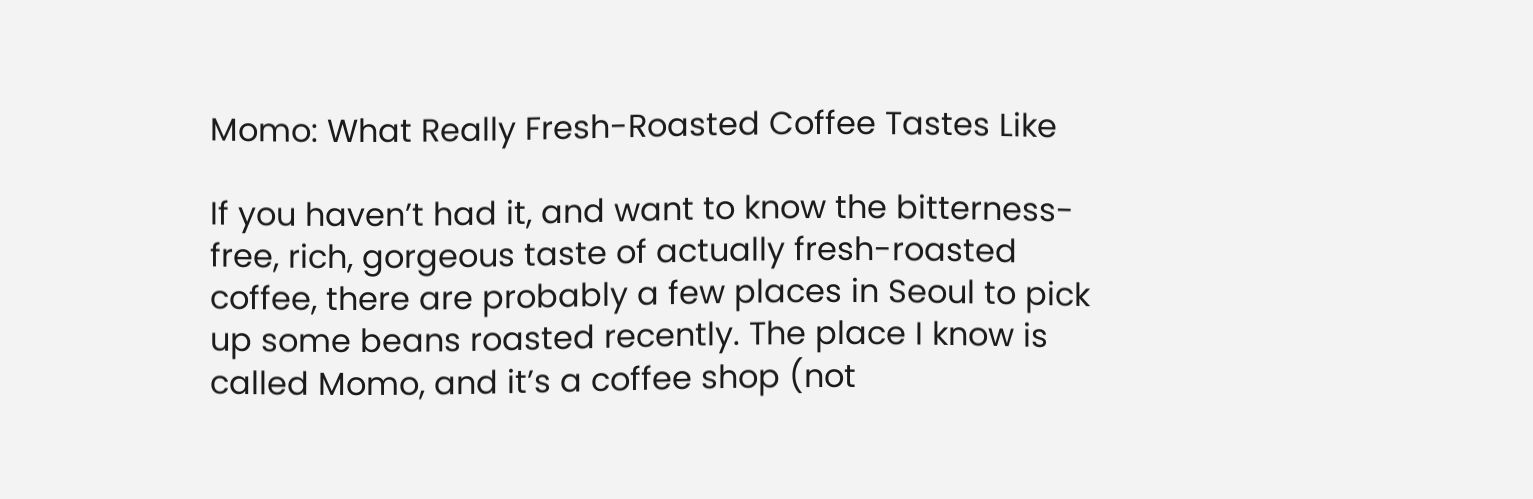Momo: What Really Fresh-Roasted Coffee Tastes Like

If you haven’t had it, and want to know the bitterness-free, rich, gorgeous taste of actually fresh-roasted coffee, there are probably a few places in Seoul to pick up some beans roasted recently. The place I know is called Momo, and it’s a coffee shop (not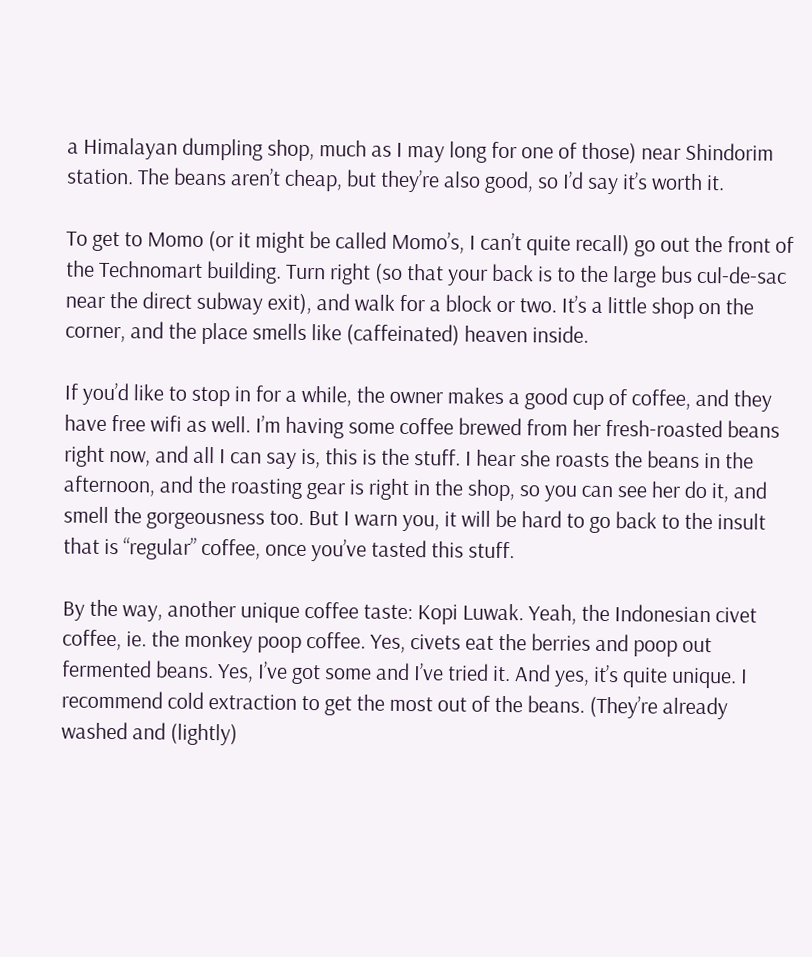a Himalayan dumpling shop, much as I may long for one of those) near Shindorim station. The beans aren’t cheap, but they’re also good, so I’d say it’s worth it.

To get to Momo (or it might be called Momo’s, I can’t quite recall) go out the front of the Technomart building. Turn right (so that your back is to the large bus cul-de-sac near the direct subway exit), and walk for a block or two. It’s a little shop on the corner, and the place smells like (caffeinated) heaven inside.

If you’d like to stop in for a while, the owner makes a good cup of coffee, and they have free wifi as well. I’m having some coffee brewed from her fresh-roasted beans right now, and all I can say is, this is the stuff. I hear she roasts the beans in the afternoon, and the roasting gear is right in the shop, so you can see her do it, and smell the gorgeousness too. But I warn you, it will be hard to go back to the insult that is “regular” coffee, once you’ve tasted this stuff.

By the way, another unique coffee taste: Kopi Luwak. Yeah, the Indonesian civet coffee, ie. the monkey poop coffee. Yes, civets eat the berries and poop out fermented beans. Yes, I’ve got some and I’ve tried it. And yes, it’s quite unique. I recommend cold extraction to get the most out of the beans. (They’re already washed and (lightly)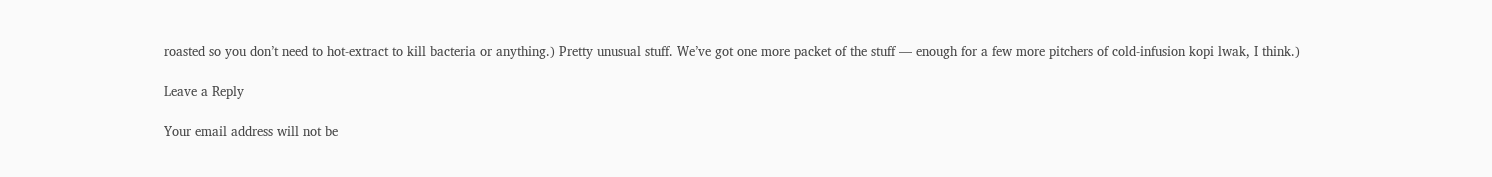roasted so you don’t need to hot-extract to kill bacteria or anything.) Pretty unusual stuff. We’ve got one more packet of the stuff — enough for a few more pitchers of cold-infusion kopi lwak, I think.)

Leave a Reply

Your email address will not be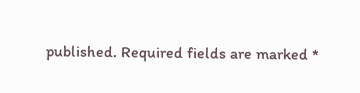published. Required fields are marked *